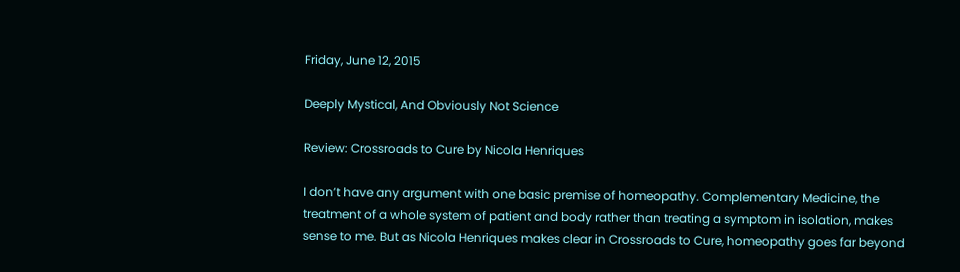Friday, June 12, 2015

Deeply Mystical, And Obviously Not Science

Review: Crossroads to Cure by Nicola Henriques

I don’t have any argument with one basic premise of homeopathy. Complementary Medicine, the treatment of a whole system of patient and body rather than treating a symptom in isolation, makes sense to me. But as Nicola Henriques makes clear in Crossroads to Cure, homeopathy goes far beyond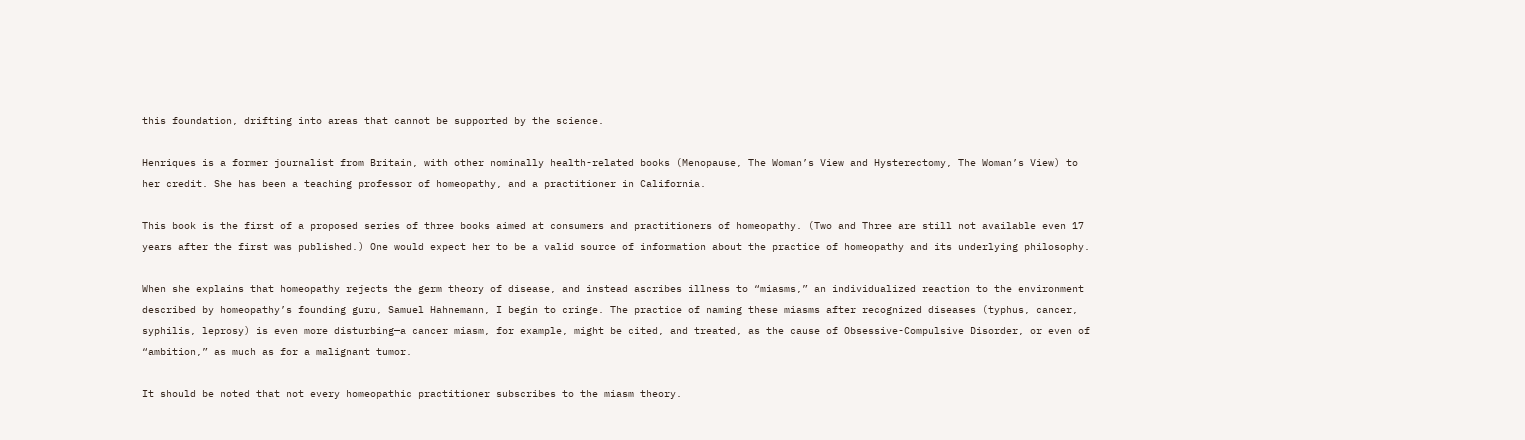this foundation, drifting into areas that cannot be supported by the science.

Henriques is a former journalist from Britain, with other nominally health-related books (Menopause, The Woman’s View and Hysterectomy, The Woman’s View) to her credit. She has been a teaching professor of homeopathy, and a practitioner in California.

This book is the first of a proposed series of three books aimed at consumers and practitioners of homeopathy. (Two and Three are still not available even 17 years after the first was published.) One would expect her to be a valid source of information about the practice of homeopathy and its underlying philosophy.

When she explains that homeopathy rejects the germ theory of disease, and instead ascribes illness to “miasms,” an individualized reaction to the environment described by homeopathy’s founding guru, Samuel Hahnemann, I begin to cringe. The practice of naming these miasms after recognized diseases (typhus, cancer, syphilis, leprosy) is even more disturbing—a cancer miasm, for example, might be cited, and treated, as the cause of Obsessive-Compulsive Disorder, or even of “ambition,” as much as for a malignant tumor.

It should be noted that not every homeopathic practitioner subscribes to the miasm theory.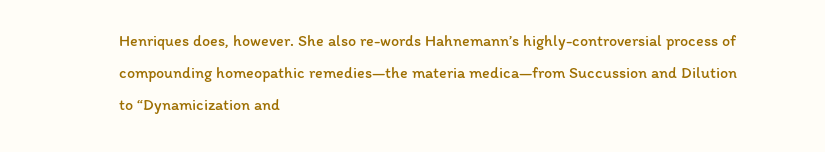Henriques does, however. She also re-words Hahnemann’s highly-controversial process of compounding homeopathic remedies—the materia medica—from Succussion and Dilution to “Dynamicization and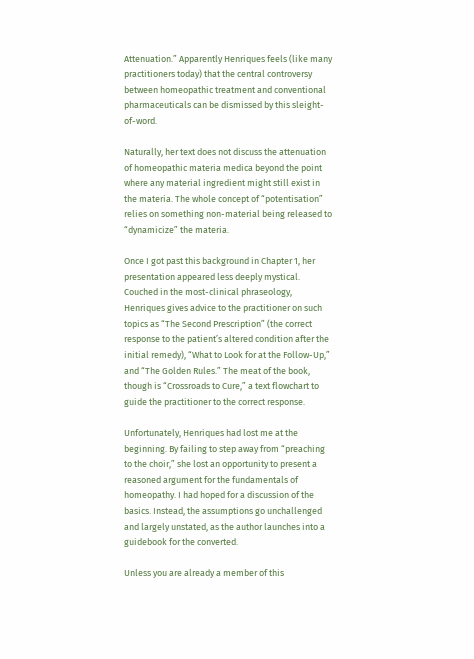Attenuation.” Apparently Henriques feels (like many practitioners today) that the central controversy between homeopathic treatment and conventional pharmaceuticals can be dismissed by this sleight-of-word.

Naturally, her text does not discuss the attenuation of homeopathic materia medica beyond the point where any material ingredient might still exist in the materia. The whole concept of “potentisation” relies on something non-material being released to “dynamicize” the materia.

Once I got past this background in Chapter 1, her presentation appeared less deeply mystical. Couched in the most-clinical phraseology, Henriques gives advice to the practitioner on such topics as “The Second Prescription” (the correct response to the patient’s altered condition after the initial remedy), “What to Look for at the Follow-Up,” and “The Golden Rules.” The meat of the book, though is “Crossroads to Cure,” a text flowchart to guide the practitioner to the correct response.

Unfortunately, Henriques had lost me at the beginning. By failing to step away from “preaching to the choir,” she lost an opportunity to present a reasoned argument for the fundamentals of homeopathy. I had hoped for a discussion of the basics. Instead, the assumptions go unchallenged and largely unstated, as the author launches into a guidebook for the converted.

Unless you are already a member of this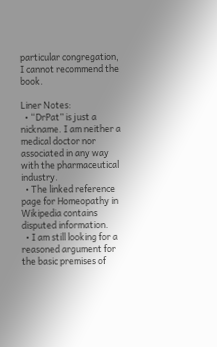particular congregation, I cannot recommend the book.

Liner Notes:
  • “DrPat” is just a nickname. I am neither a medical doctor nor associated in any way with the pharmaceutical industry.
  • The linked reference page for Homeopathy in Wikipedia contains disputed information.
  • I am still looking for a reasoned argument for the basic premises of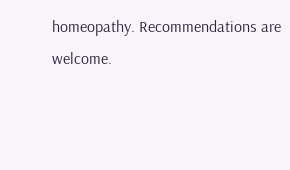homeopathy. Recommendations are welcome.